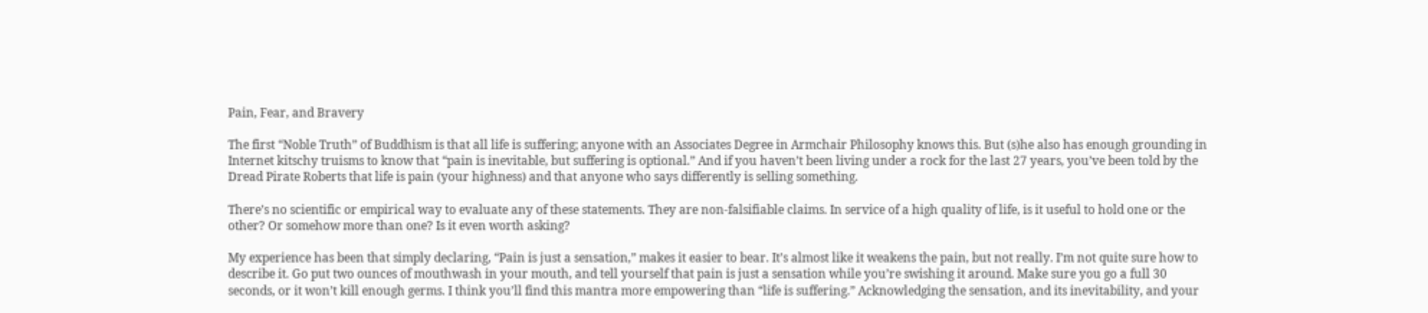Pain, Fear, and Bravery

The first “Noble Truth” of Buddhism is that all life is suffering; anyone with an Associates Degree in Armchair Philosophy knows this. But (s)he also has enough grounding in Internet kitschy truisms to know that “pain is inevitable, but suffering is optional.” And if you haven’t been living under a rock for the last 27 years, you’ve been told by the Dread Pirate Roberts that life is pain (your highness) and that anyone who says differently is selling something.

There’s no scientific or empirical way to evaluate any of these statements. They are non-falsifiable claims. In service of a high quality of life, is it useful to hold one or the other? Or somehow more than one? Is it even worth asking?

My experience has been that simply declaring, “Pain is just a sensation,” makes it easier to bear. It’s almost like it weakens the pain, but not really. I’m not quite sure how to describe it. Go put two ounces of mouthwash in your mouth, and tell yourself that pain is just a sensation while you’re swishing it around. Make sure you go a full 30 seconds, or it won’t kill enough germs. I think you’ll find this mantra more empowering than “life is suffering.” Acknowledging the sensation, and its inevitability, and your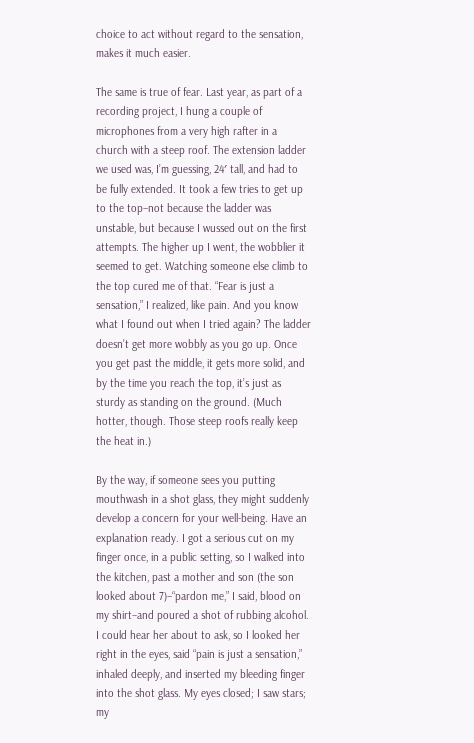choice to act without regard to the sensation, makes it much easier.

The same is true of fear. Last year, as part of a recording project, I hung a couple of microphones from a very high rafter in a church with a steep roof. The extension ladder we used was, I’m guessing, 24′ tall, and had to be fully extended. It took a few tries to get up to the top–not because the ladder was unstable, but because I wussed out on the first attempts. The higher up I went, the wobblier it seemed to get. Watching someone else climb to the top cured me of that. “Fear is just a sensation,” I realized, like pain. And you know what I found out when I tried again? The ladder doesn’t get more wobbly as you go up. Once you get past the middle, it gets more solid, and by the time you reach the top, it’s just as sturdy as standing on the ground. (Much hotter, though. Those steep roofs really keep the heat in.)

By the way, if someone sees you putting mouthwash in a shot glass, they might suddenly develop a concern for your well-being. Have an explanation ready. I got a serious cut on my finger once, in a public setting, so I walked into the kitchen, past a mother and son (the son looked about 7)–“pardon me,” I said, blood on my shirt–and poured a shot of rubbing alcohol. I could hear her about to ask, so I looked her right in the eyes, said “pain is just a sensation,” inhaled deeply, and inserted my bleeding finger into the shot glass. My eyes closed; I saw stars; my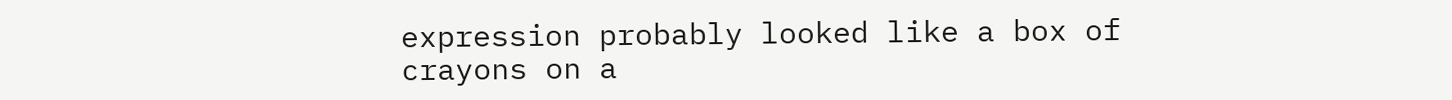expression probably looked like a box of crayons on a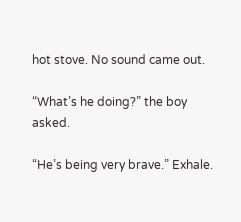hot stove. No sound came out.

“What’s he doing?” the boy asked.

“He’s being very brave.” Exhale.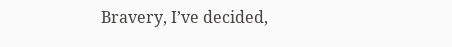Bravery, I’ve decided,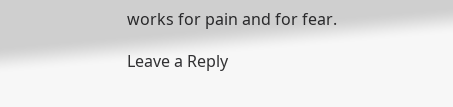works for pain and for fear.

Leave a Reply